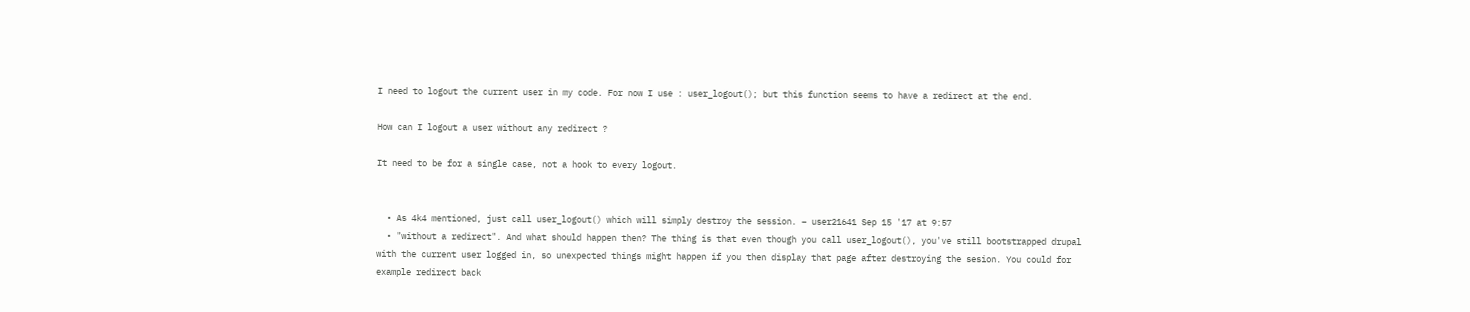I need to logout the current user in my code. For now I use : user_logout(); but this function seems to have a redirect at the end.

How can I logout a user without any redirect ?

It need to be for a single case, not a hook to every logout.


  • As 4k4 mentioned, just call user_logout() which will simply destroy the session. – user21641 Sep 15 '17 at 9:57
  • "without a redirect". And what should happen then? The thing is that even though you call user_logout(), you've still bootstrapped drupal with the current user logged in, so unexpected things might happen if you then display that page after destroying the sesion. You could for example redirect back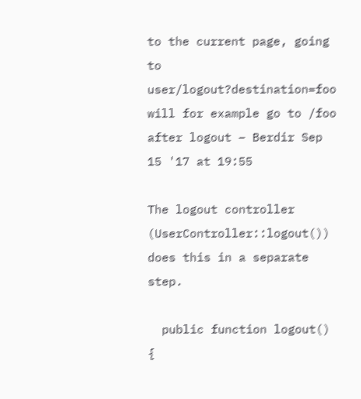to the current page, going to user/logout?destination=foo will for example go to /foo after logout – Berdir Sep 15 '17 at 19:55

The logout controller (UserController::logout()) does this in a separate step.

  public function logout() {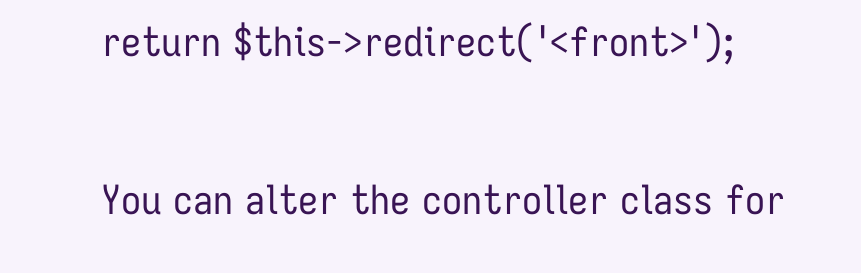return $this->redirect('<front>');

You can alter the controller class for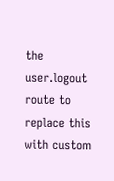the user.logout route to replace this with custom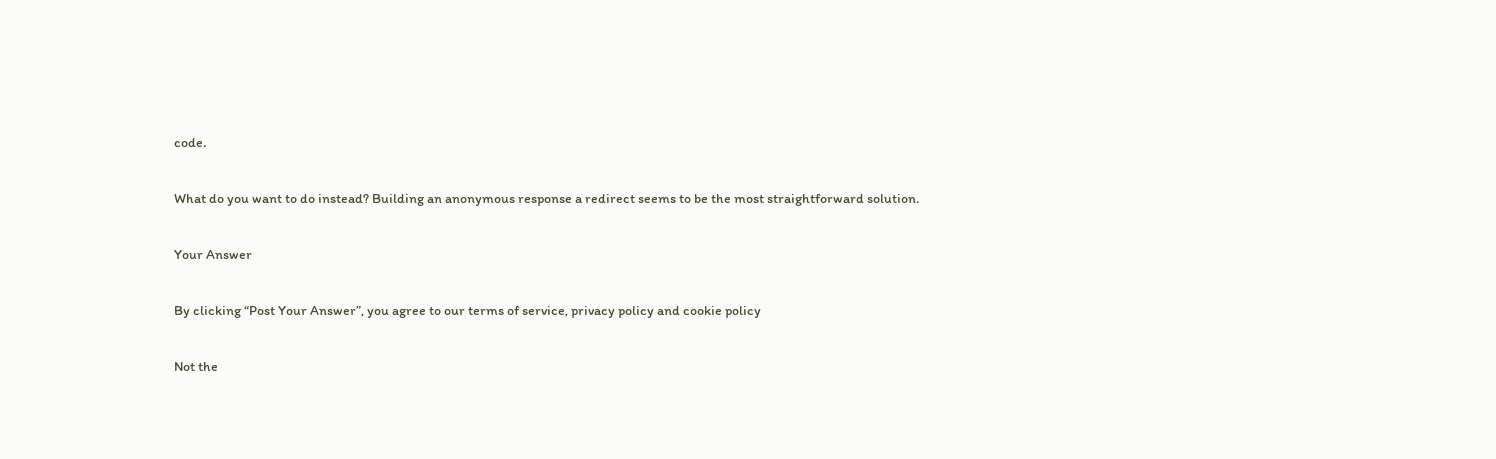code.

What do you want to do instead? Building an anonymous response a redirect seems to be the most straightforward solution.

Your Answer

By clicking “Post Your Answer”, you agree to our terms of service, privacy policy and cookie policy

Not the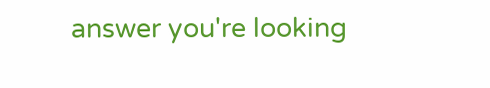answer you're looking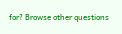for? Browse other questions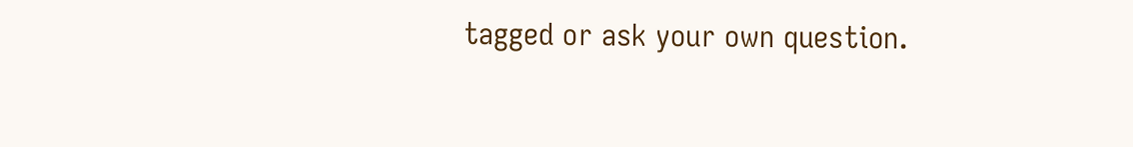tagged or ask your own question.